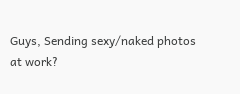Guys, Sending sexy/naked photos at work?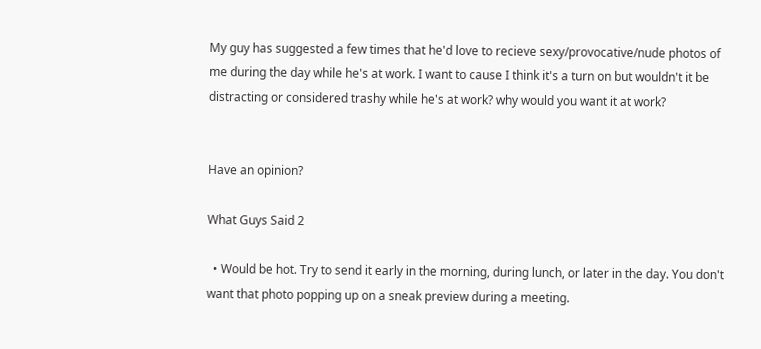My guy has suggested a few times that he'd love to recieve sexy/provocative/nude photos of me during the day while he's at work. I want to cause I think it's a turn on but wouldn't it be distracting or considered trashy while he's at work? why would you want it at work?


Have an opinion?

What Guys Said 2

  • Would be hot. Try to send it early in the morning, during lunch, or later in the day. You don't want that photo popping up on a sneak preview during a meeting.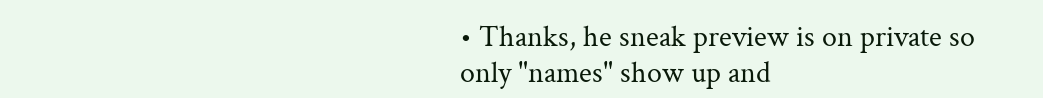• Thanks, he sneak preview is on private so only "names" show up and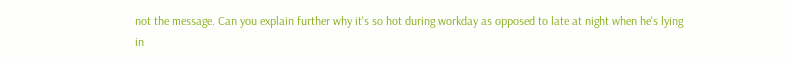not the message. Can you explain further why it's so hot during workday as opposed to late at night when he's lying in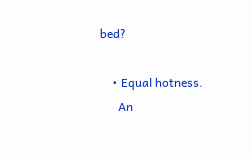bed?

    • Equal hotness.
      An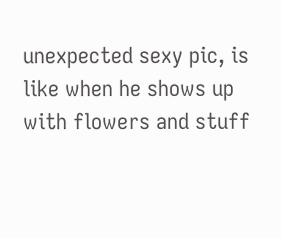unexpected sexy pic, is like when he shows up with flowers and stuff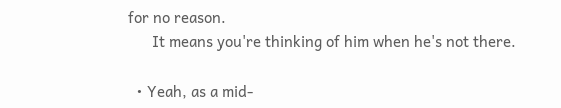for no reason.
      It means you're thinking of him when he's not there.

  • Yeah, as a mid-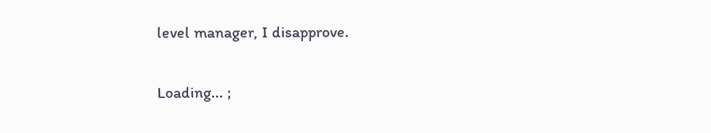level manager, I disapprove.

Loading... ;